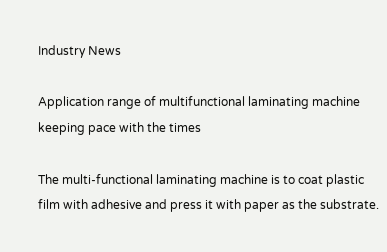Industry News

Application range of multifunctional laminating machine keeping pace with the times

The multi-functional laminating machine is to coat plastic film with adhesive and press it with paper as the substrate.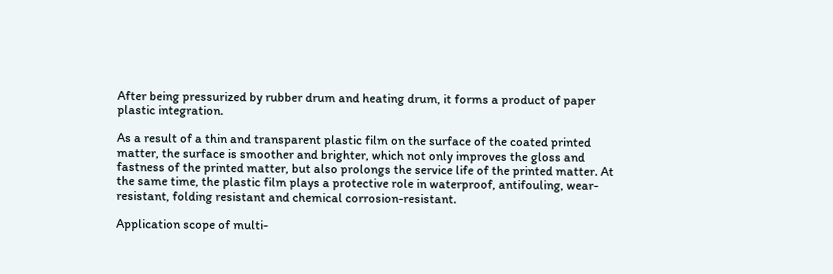After being pressurized by rubber drum and heating drum, it forms a product of paper plastic integration.

As a result of a thin and transparent plastic film on the surface of the coated printed matter, the surface is smoother and brighter, which not only improves the gloss and fastness of the printed matter, but also prolongs the service life of the printed matter. At the same time, the plastic film plays a protective role in waterproof, antifouling, wear-resistant, folding resistant and chemical corrosion-resistant.

Application scope of multi-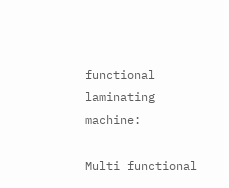functional laminating machine:

Multi functional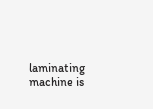laminating machine is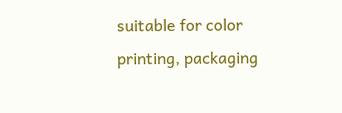suitable for color printing, packaging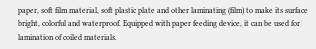paper, soft film material, soft plastic plate and other laminating (film) to make its surface bright, colorful and waterproof. Equipped with paper feeding device, it can be used for lamination of coiled materials.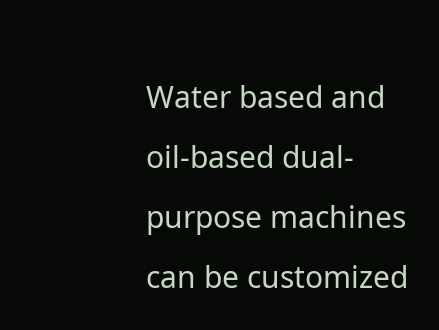Water based and oil-based dual-purpose machines can be customized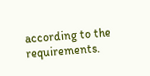according to the requirements.